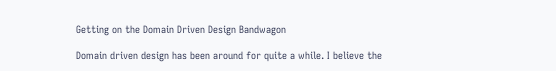Getting on the Domain Driven Design Bandwagon

Domain driven design has been around for quite a while. I believe the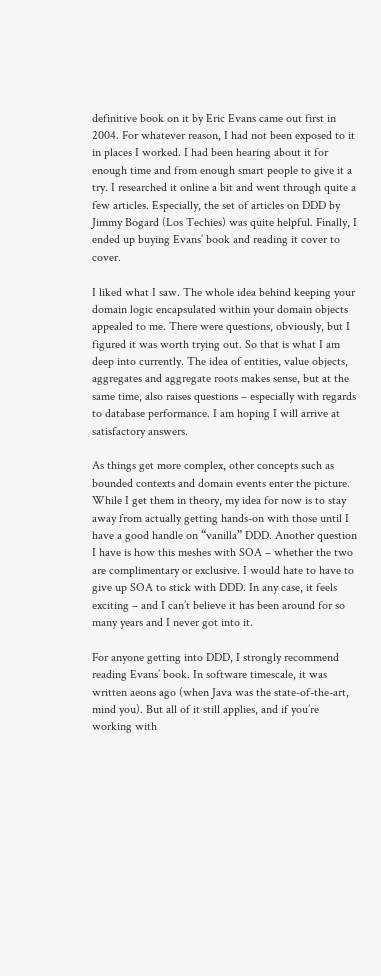definitive book on it by Eric Evans came out first in 2004. For whatever reason, I had not been exposed to it in places I worked. I had been hearing about it for enough time and from enough smart people to give it a try. I researched it online a bit and went through quite a few articles. Especially, the set of articles on DDD by Jimmy Bogard (Los Techies) was quite helpful. Finally, I ended up buying Evans’ book and reading it cover to cover.

I liked what I saw. The whole idea behind keeping your domain logic encapsulated within your domain objects appealed to me. There were questions, obviously, but I figured it was worth trying out. So that is what I am deep into currently. The idea of entities, value objects, aggregates and aggregate roots makes sense, but at the same time, also raises questions – especially with regards to database performance. I am hoping I will arrive at satisfactory answers.

As things get more complex, other concepts such as bounded contexts and domain events enter the picture. While I get them in theory, my idea for now is to stay away from actually getting hands-on with those until I have a good handle on “vanilla” DDD. Another question I have is how this meshes with SOA – whether the two are complimentary or exclusive. I would hate to have to give up SOA to stick with DDD. In any case, it feels exciting – and I can’t believe it has been around for so many years and I never got into it.

For anyone getting into DDD, I strongly recommend reading Evans’ book. In software timescale, it was written aeons ago (when Java was the state-of-the-art, mind you). But all of it still applies, and if you’re working with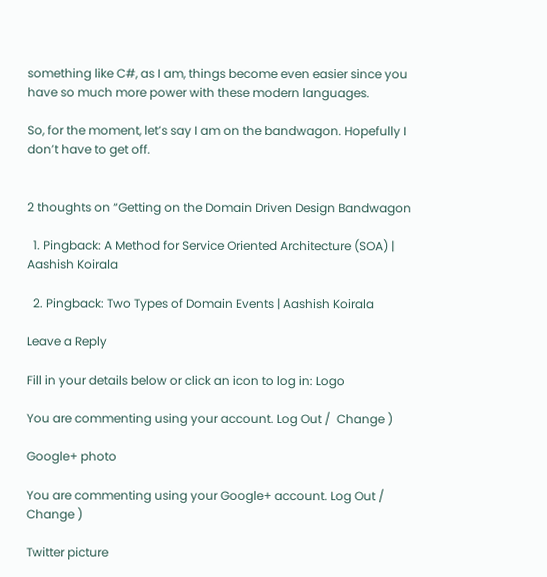something like C#, as I am, things become even easier since you have so much more power with these modern languages.

So, for the moment, let’s say I am on the bandwagon. Hopefully I don’t have to get off.


2 thoughts on “Getting on the Domain Driven Design Bandwagon

  1. Pingback: A Method for Service Oriented Architecture (SOA) | Aashish Koirala

  2. Pingback: Two Types of Domain Events | Aashish Koirala

Leave a Reply

Fill in your details below or click an icon to log in: Logo

You are commenting using your account. Log Out /  Change )

Google+ photo

You are commenting using your Google+ account. Log Out /  Change )

Twitter picture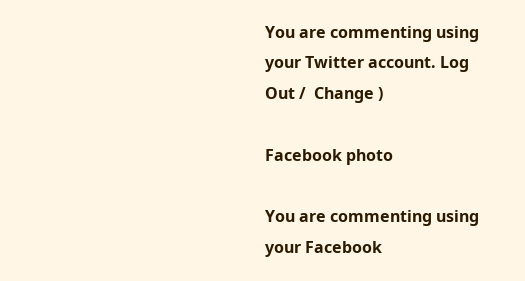You are commenting using your Twitter account. Log Out /  Change )

Facebook photo

You are commenting using your Facebook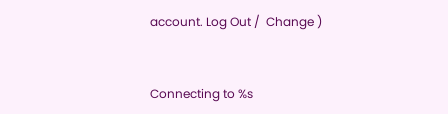account. Log Out /  Change )


Connecting to %s